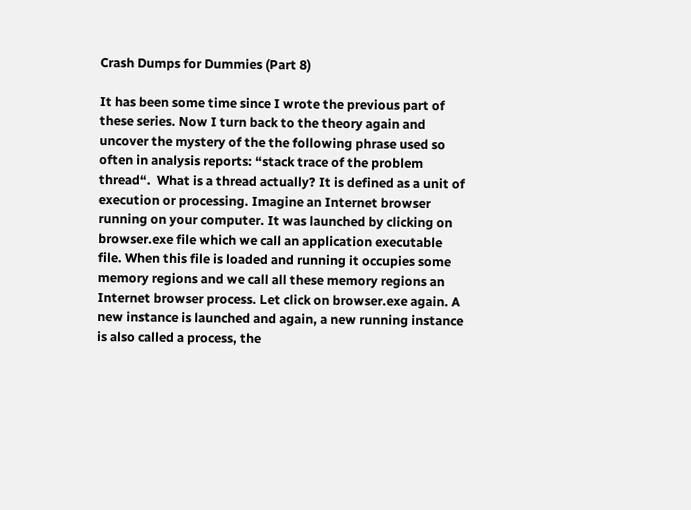Crash Dumps for Dummies (Part 8)

It has been some time since I wrote the previous part of these series. Now I turn back to the theory again and uncover the mystery of the the following phrase used so often in analysis reports: “stack trace of the problem thread“.  What is a thread actually? It is defined as a unit of execution or processing. Imagine an Internet browser running on your computer. It was launched by clicking on browser.exe file which we call an application executable file. When this file is loaded and running it occupies some memory regions and we call all these memory regions an Internet browser process. Let click on browser.exe again. A new instance is launched and again, a new running instance is also called a process, the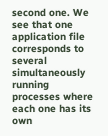second one. We see that one application file corresponds to several simultaneously running processes where each one has its own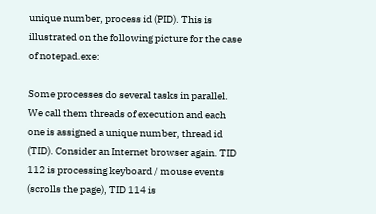unique number, process id (PID). This is illustrated on the following picture for the case of notepad.exe:

Some processes do several tasks in parallel. We call them threads of execution and each one is assigned a unique number, thread id (TID). Consider an Internet browser again. TID 112 is processing keyboard / mouse events (scrolls the page), TID 114 is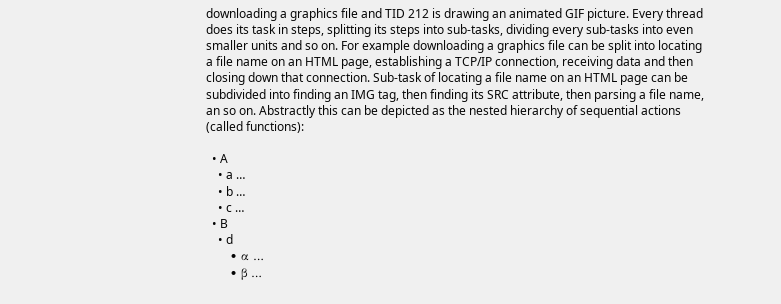downloading a graphics file and TID 212 is drawing an animated GIF picture. Every thread does its task in steps, splitting its steps into sub-tasks, dividing every sub-tasks into even smaller units and so on. For example downloading a graphics file can be split into locating a file name on an HTML page, establishing a TCP/IP connection, receiving data and then closing down that connection. Sub-task of locating a file name on an HTML page can be subdivided into finding an IMG tag, then finding its SRC attribute, then parsing a file name, an so on. Abstractly this can be depicted as the nested hierarchy of sequential actions (called functions):

  • A
    • a …
    • b …
    • c …
  • B
    • d
      • α …
      • β …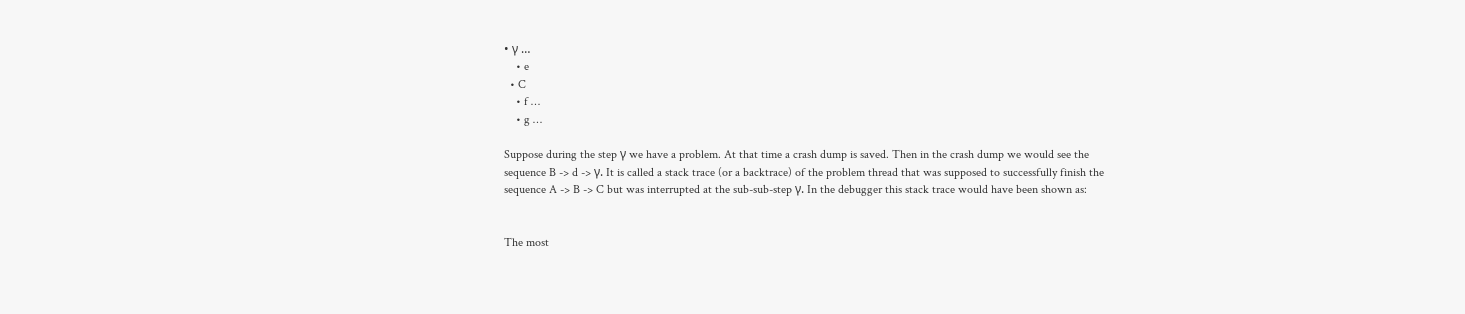• γ …
    • e
  • C
    • f …
    • g …

Suppose during the step γ we have a problem. At that time a crash dump is saved. Then in the crash dump we would see the sequence B -> d -> γ. It is called a stack trace (or a backtrace) of the problem thread that was supposed to successfully finish the sequence A -> B -> C but was interrupted at the sub-sub-step γ. In the debugger this stack trace would have been shown as:


The most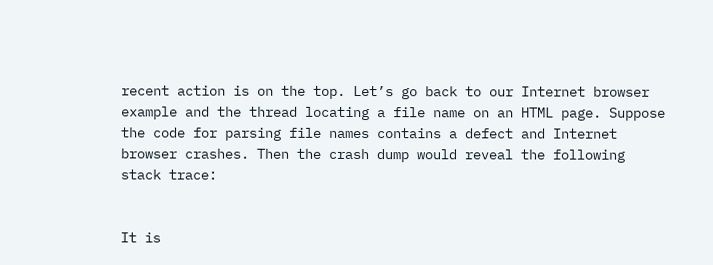recent action is on the top. Let’s go back to our Internet browser example and the thread locating a file name on an HTML page. Suppose the code for parsing file names contains a defect and Internet browser crashes. Then the crash dump would reveal the following stack trace:


It is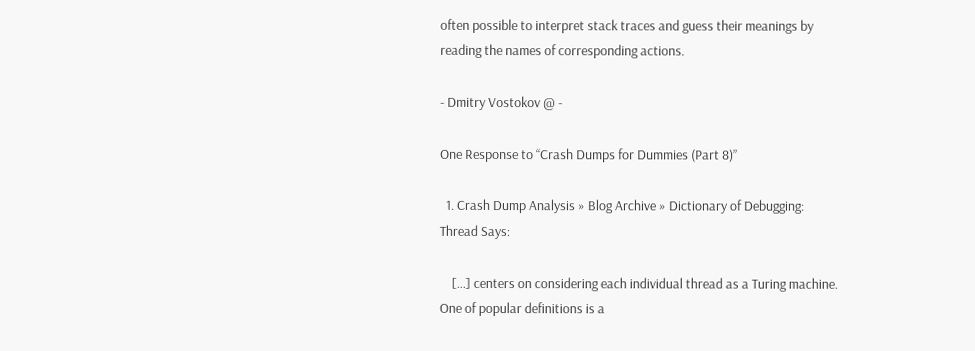often possible to interpret stack traces and guess their meanings by reading the names of corresponding actions.

- Dmitry Vostokov @ -

One Response to “Crash Dumps for Dummies (Part 8)”

  1. Crash Dump Analysis » Blog Archive » Dictionary of Debugging: Thread Says:

    […] centers on considering each individual thread as a Turing machine. One of popular definitions is a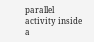parallel activity inside a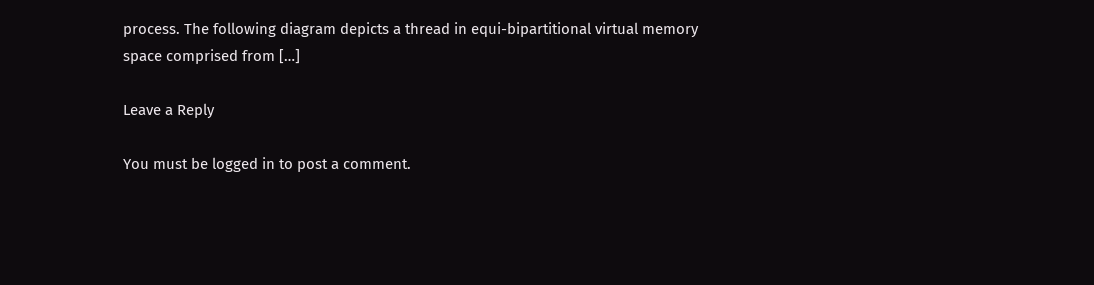process. The following diagram depicts a thread in equi-bipartitional virtual memory space comprised from […]

Leave a Reply

You must be logged in to post a comment.